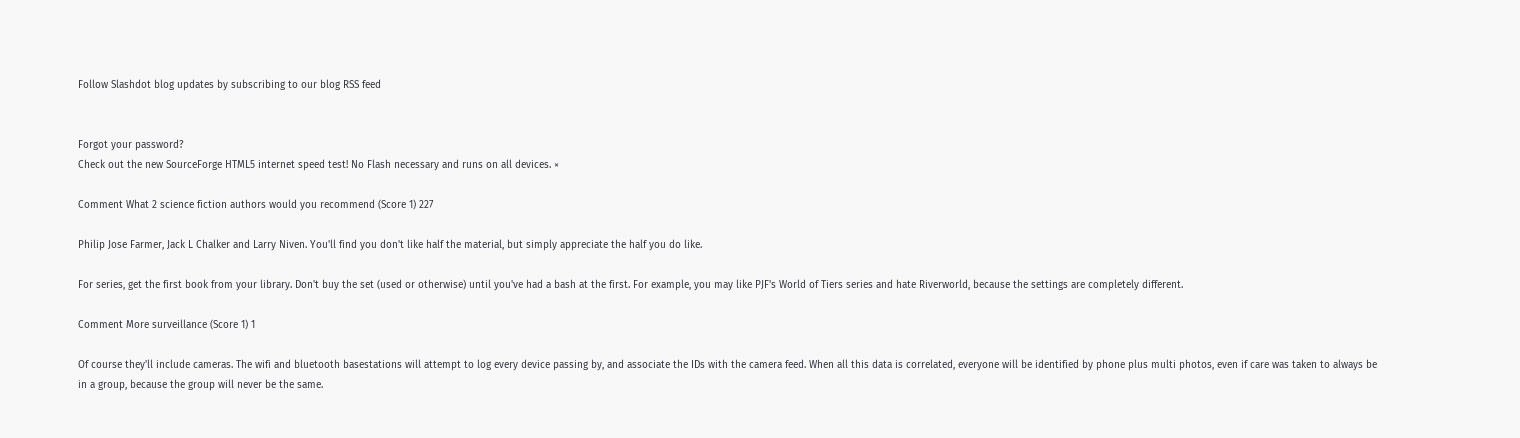Follow Slashdot blog updates by subscribing to our blog RSS feed


Forgot your password?
Check out the new SourceForge HTML5 internet speed test! No Flash necessary and runs on all devices. ×

Comment What 2 science fiction authors would you recommend (Score 1) 227

Philip Jose Farmer, Jack L Chalker and Larry Niven. You'll find you don't like half the material, but simply appreciate the half you do like.

For series, get the first book from your library. Don't buy the set (used or otherwise) until you've had a bash at the first. For example, you may like PJF's World of Tiers series and hate Riverworld, because the settings are completely different.

Comment More surveillance (Score 1) 1

Of course they'll include cameras. The wifi and bluetooth basestations will attempt to log every device passing by, and associate the IDs with the camera feed. When all this data is correlated, everyone will be identified by phone plus multi photos, even if care was taken to always be in a group, because the group will never be the same.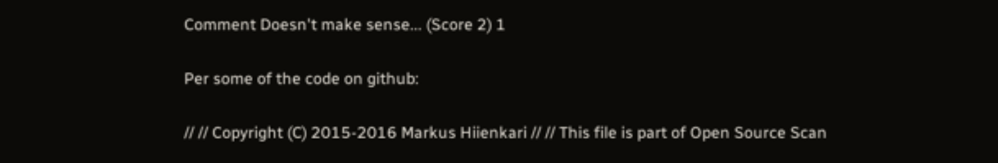Comment Doesn't make sense... (Score 2) 1

Per some of the code on github:

// // Copyright (C) 2015-2016 Markus Hiienkari // // This file is part of Open Source Scan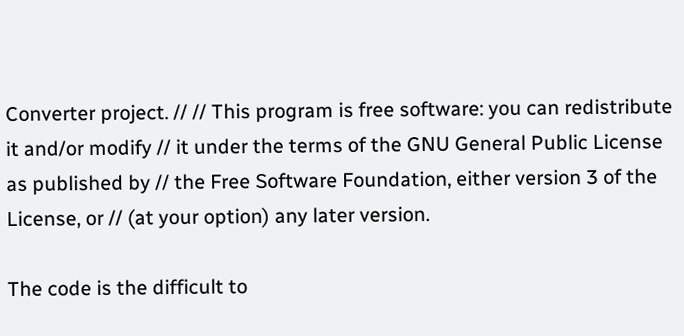Converter project. // // This program is free software: you can redistribute it and/or modify // it under the terms of the GNU General Public License as published by // the Free Software Foundation, either version 3 of the License, or // (at your option) any later version.

The code is the difficult to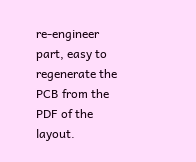re-engineer part, easy to regenerate the PCB from the PDF of the layout.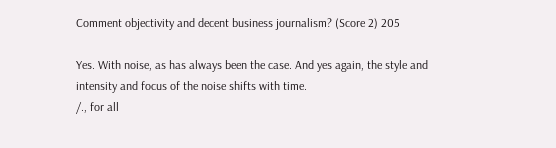Comment objectivity and decent business journalism? (Score 2) 205

Yes. With noise, as has always been the case. And yes again, the style and intensity and focus of the noise shifts with time.
/., for all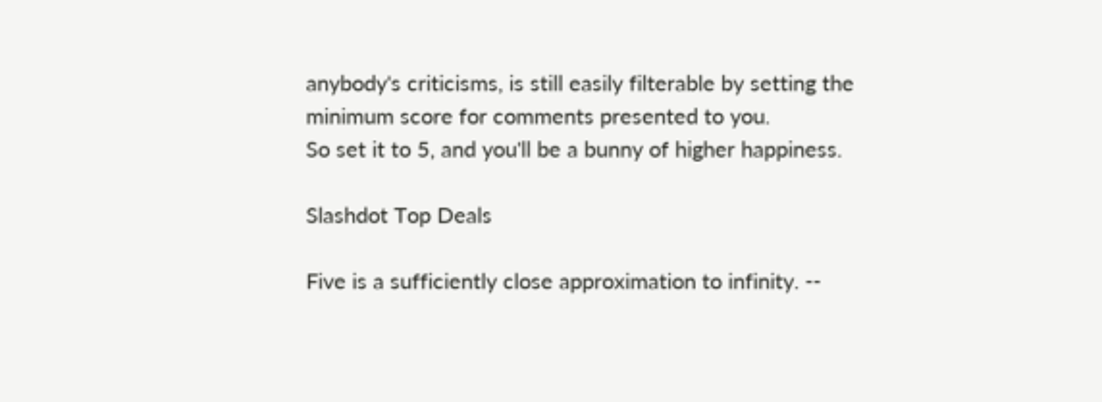anybody's criticisms, is still easily filterable by setting the minimum score for comments presented to you.
So set it to 5, and you'll be a bunny of higher happiness.

Slashdot Top Deals

Five is a sufficiently close approximation to infinity. --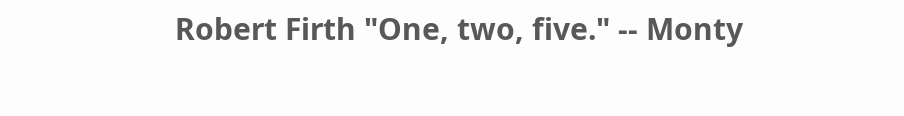Robert Firth "One, two, five." -- Monty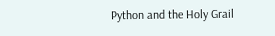Python and the Holy Grail